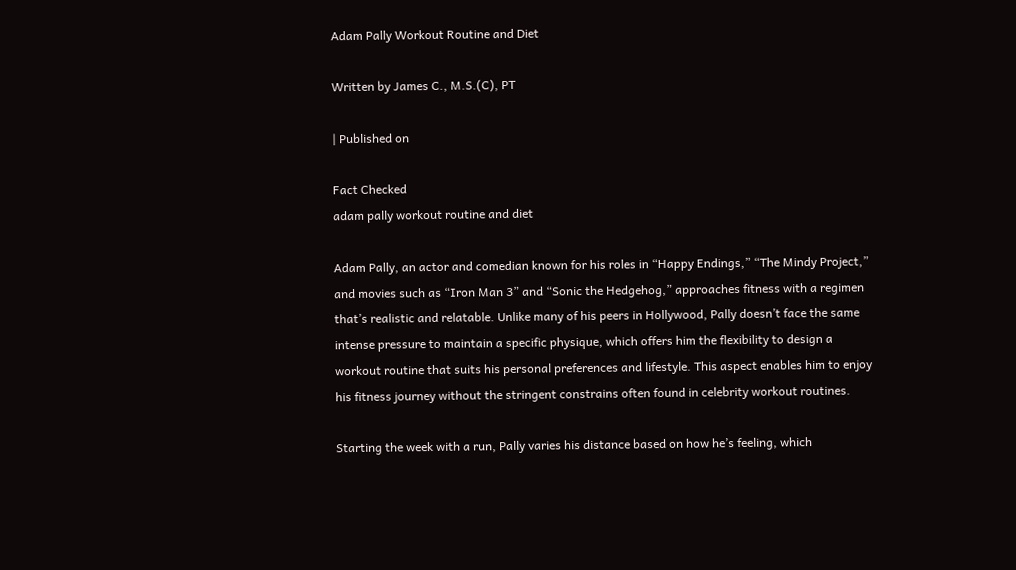Adam Pally Workout Routine and Diet

Written by James C., M.S.(C), PT

| Published on

Fact Checked
adam pally workout routine and diet

Adam Pally, an actor and comedian known for his roles in “Happy Endings,” “The Mindy Project,” and movies such as “Iron Man 3” and “Sonic the Hedgehog,” approaches fitness with a regimen that’s realistic and relatable. Unlike many of his peers in Hollywood, Pally doesn’t face the same intense pressure to maintain a specific physique, which offers him the flexibility to design a workout routine that suits his personal preferences and lifestyle. This aspect enables him to enjoy his fitness journey without the stringent constrains often found in celebrity workout routines.

Starting the week with a run, Pally varies his distance based on how he’s feeling, which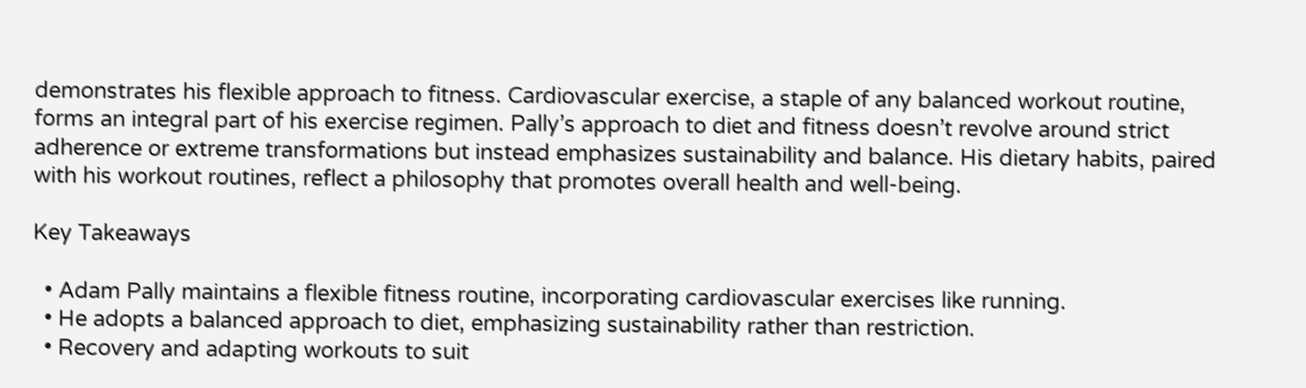demonstrates his flexible approach to fitness. Cardiovascular exercise, a staple of any balanced workout routine, forms an integral part of his exercise regimen. Pally’s approach to diet and fitness doesn’t revolve around strict adherence or extreme transformations but instead emphasizes sustainability and balance. His dietary habits, paired with his workout routines, reflect a philosophy that promotes overall health and well-being.

Key Takeaways

  • Adam Pally maintains a flexible fitness routine, incorporating cardiovascular exercises like running.
  • He adopts a balanced approach to diet, emphasizing sustainability rather than restriction.
  • Recovery and adapting workouts to suit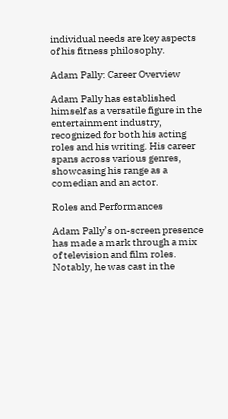individual needs are key aspects of his fitness philosophy.

Adam Pally: Career Overview

Adam Pally has established himself as a versatile figure in the entertainment industry, recognized for both his acting roles and his writing. His career spans across various genres, showcasing his range as a comedian and an actor.

Roles and Performances

Adam Pally’s on-screen presence has made a mark through a mix of television and film roles. Notably, he was cast in the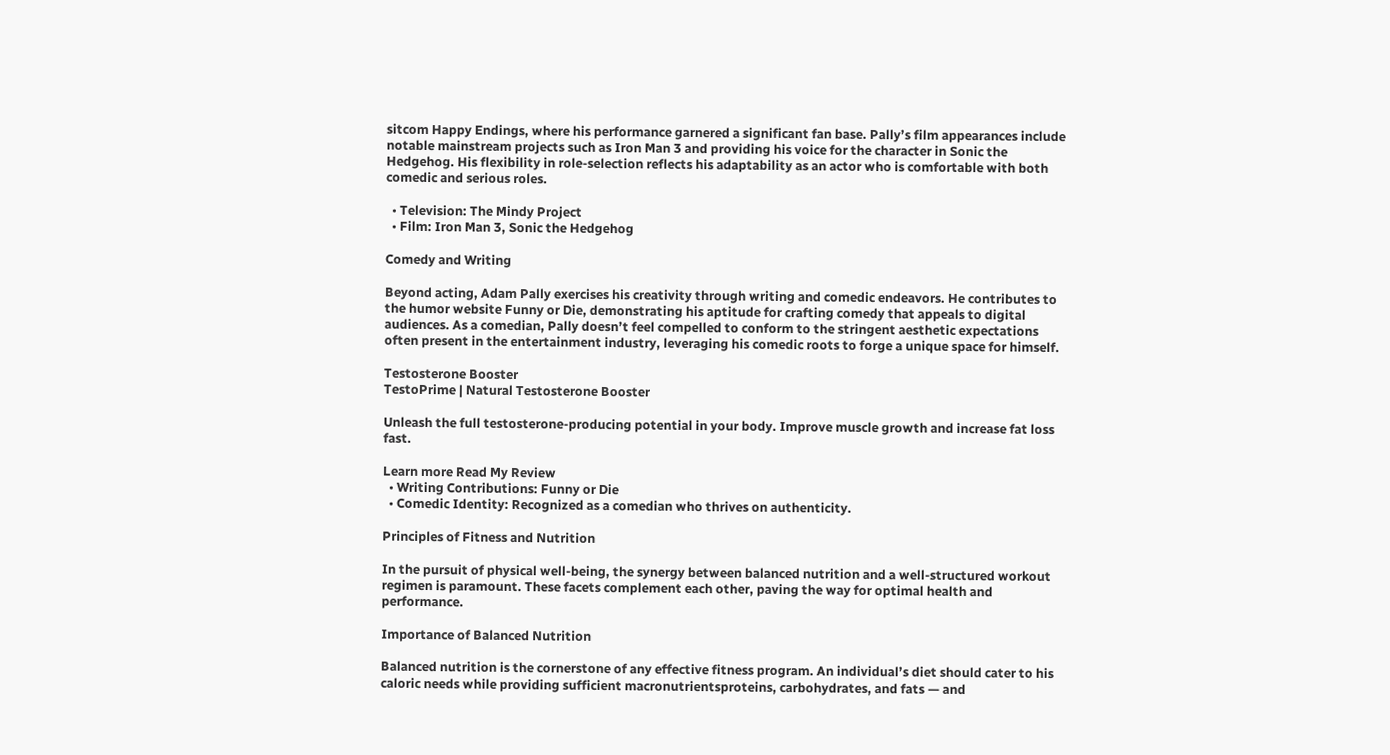sitcom Happy Endings, where his performance garnered a significant fan base. Pally’s film appearances include notable mainstream projects such as Iron Man 3 and providing his voice for the character in Sonic the Hedgehog. His flexibility in role-selection reflects his adaptability as an actor who is comfortable with both comedic and serious roles.

  • Television: The Mindy Project
  • Film: Iron Man 3, Sonic the Hedgehog

Comedy and Writing

Beyond acting, Adam Pally exercises his creativity through writing and comedic endeavors. He contributes to the humor website Funny or Die, demonstrating his aptitude for crafting comedy that appeals to digital audiences. As a comedian, Pally doesn’t feel compelled to conform to the stringent aesthetic expectations often present in the entertainment industry, leveraging his comedic roots to forge a unique space for himself.

Testosterone Booster
TestoPrime | Natural Testosterone Booster

Unleash the full testosterone-producing potential in your body. Improve muscle growth and increase fat loss fast.

Learn more Read My Review
  • Writing Contributions: Funny or Die
  • Comedic Identity: Recognized as a comedian who thrives on authenticity.

Principles of Fitness and Nutrition

In the pursuit of physical well-being, the synergy between balanced nutrition and a well-structured workout regimen is paramount. These facets complement each other, paving the way for optimal health and performance.

Importance of Balanced Nutrition

Balanced nutrition is the cornerstone of any effective fitness program. An individual’s diet should cater to his caloric needs while providing sufficient macronutrientsproteins, carbohydrates, and fats — and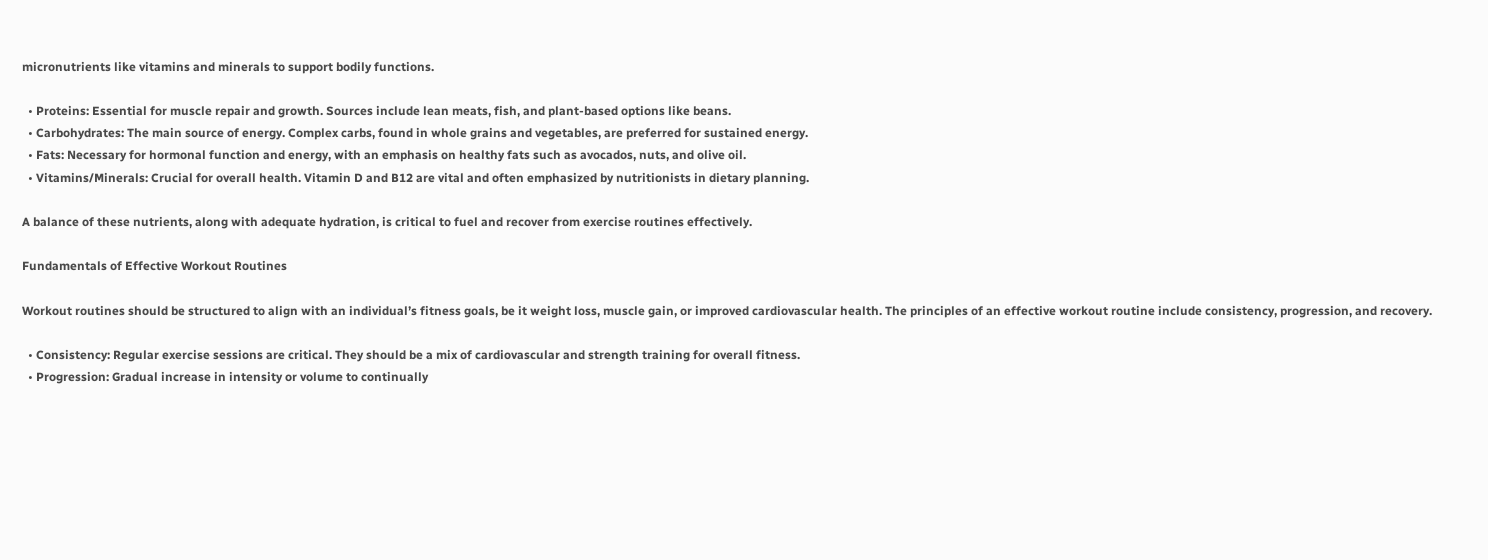micronutrients like vitamins and minerals to support bodily functions.

  • Proteins: Essential for muscle repair and growth. Sources include lean meats, fish, and plant-based options like beans.
  • Carbohydrates: The main source of energy. Complex carbs, found in whole grains and vegetables, are preferred for sustained energy.
  • Fats: Necessary for hormonal function and energy, with an emphasis on healthy fats such as avocados, nuts, and olive oil.
  • Vitamins/Minerals: Crucial for overall health. Vitamin D and B12 are vital and often emphasized by nutritionists in dietary planning.

A balance of these nutrients, along with adequate hydration, is critical to fuel and recover from exercise routines effectively.

Fundamentals of Effective Workout Routines

Workout routines should be structured to align with an individual’s fitness goals, be it weight loss, muscle gain, or improved cardiovascular health. The principles of an effective workout routine include consistency, progression, and recovery.

  • Consistency: Regular exercise sessions are critical. They should be a mix of cardiovascular and strength training for overall fitness.
  • Progression: Gradual increase in intensity or volume to continually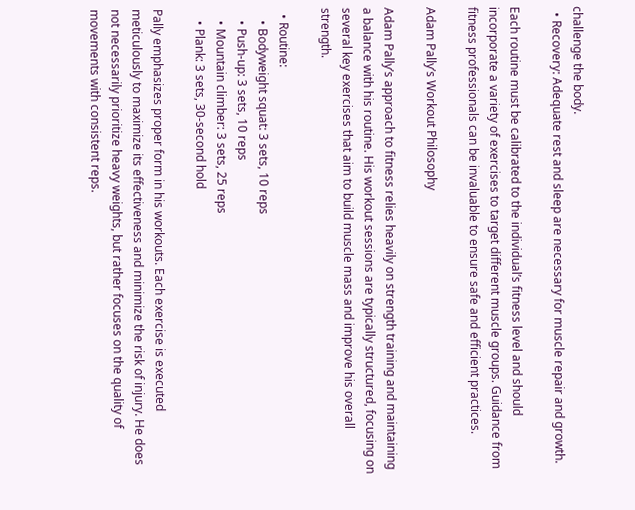challenge the body.
  • Recovery: Adequate rest and sleep are necessary for muscle repair and growth.

Each routine must be calibrated to the individual’s fitness level and should incorporate a variety of exercises to target different muscle groups. Guidance from fitness professionals can be invaluable to ensure safe and efficient practices.

Adam Pally’s Workout Philosophy

Adam Pally’s approach to fitness relies heavily on strength training and maintaining a balance with his routine. His workout sessions are typically structured, focusing on several key exercises that aim to build muscle mass and improve his overall strength.

  • Routine:
    • Bodyweight squat: 3 sets, 10 reps
    • Push-up: 3 sets, 10 reps
    • Mountain climber: 3 sets, 25 reps
    • Plank: 3 sets, 30-second hold

Pally emphasizes proper form in his workouts. Each exercise is executed meticulously to maximize its effectiveness and minimize the risk of injury. He does not necessarily prioritize heavy weights, but rather focuses on the quality of movements with consistent reps.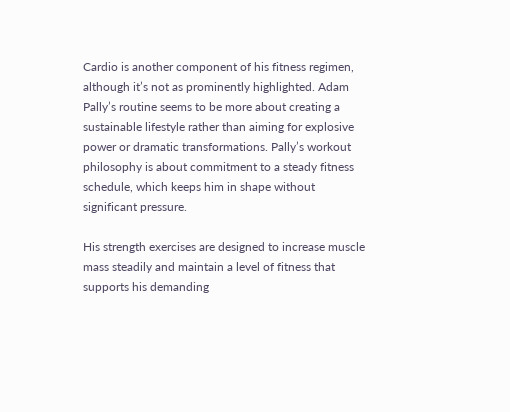Cardio is another component of his fitness regimen, although it’s not as prominently highlighted. Adam Pally’s routine seems to be more about creating a sustainable lifestyle rather than aiming for explosive power or dramatic transformations. Pally’s workout philosophy is about commitment to a steady fitness schedule, which keeps him in shape without significant pressure.

His strength exercises are designed to increase muscle mass steadily and maintain a level of fitness that supports his demanding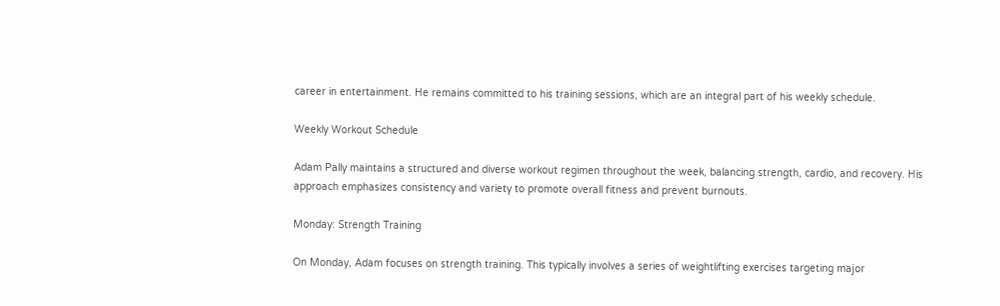career in entertainment. He remains committed to his training sessions, which are an integral part of his weekly schedule.

Weekly Workout Schedule

Adam Pally maintains a structured and diverse workout regimen throughout the week, balancing strength, cardio, and recovery. His approach emphasizes consistency and variety to promote overall fitness and prevent burnouts.

Monday: Strength Training

On Monday, Adam focuses on strength training. This typically involves a series of weightlifting exercises targeting major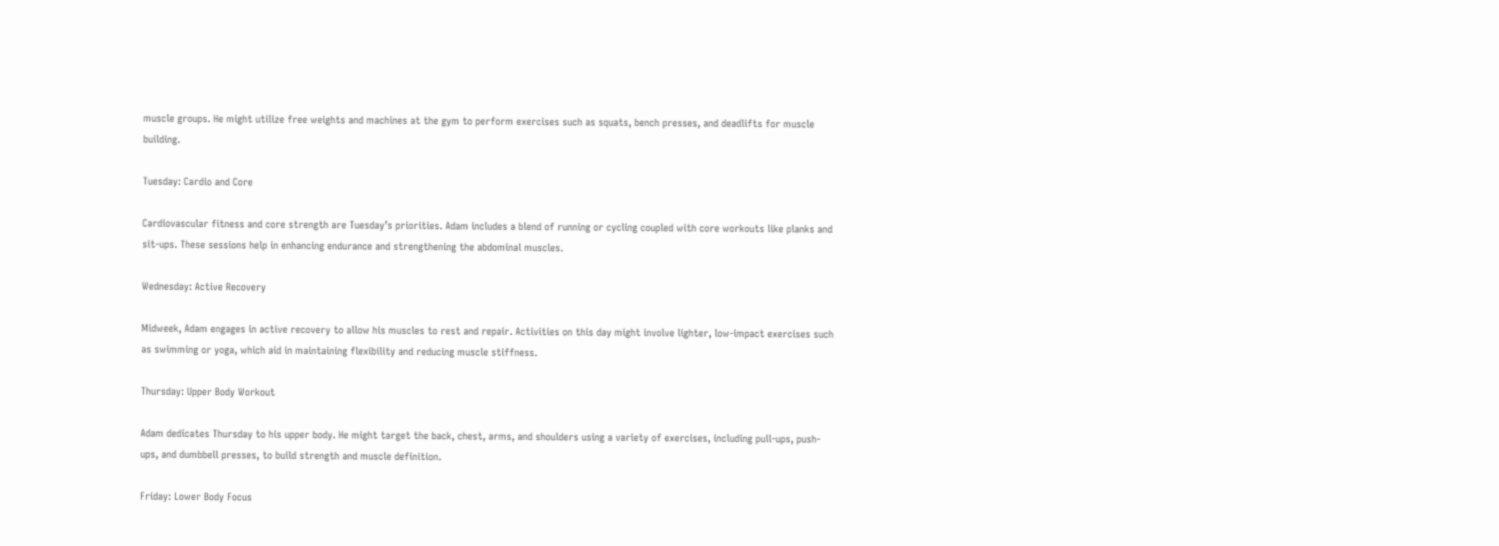muscle groups. He might utilize free weights and machines at the gym to perform exercises such as squats, bench presses, and deadlifts for muscle building.

Tuesday: Cardio and Core

Cardiovascular fitness and core strength are Tuesday’s priorities. Adam includes a blend of running or cycling coupled with core workouts like planks and sit-ups. These sessions help in enhancing endurance and strengthening the abdominal muscles.

Wednesday: Active Recovery

Midweek, Adam engages in active recovery to allow his muscles to rest and repair. Activities on this day might involve lighter, low-impact exercises such as swimming or yoga, which aid in maintaining flexibility and reducing muscle stiffness.

Thursday: Upper Body Workout

Adam dedicates Thursday to his upper body. He might target the back, chest, arms, and shoulders using a variety of exercises, including pull-ups, push-ups, and dumbbell presses, to build strength and muscle definition.

Friday: Lower Body Focus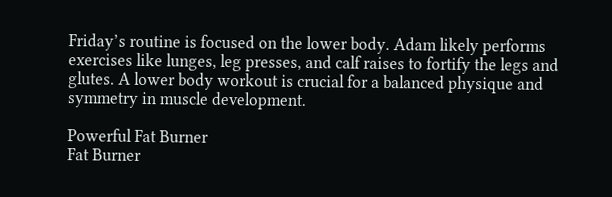Friday’s routine is focused on the lower body. Adam likely performs exercises like lunges, leg presses, and calf raises to fortify the legs and glutes. A lower body workout is crucial for a balanced physique and symmetry in muscle development.

Powerful Fat Burner
Fat Burner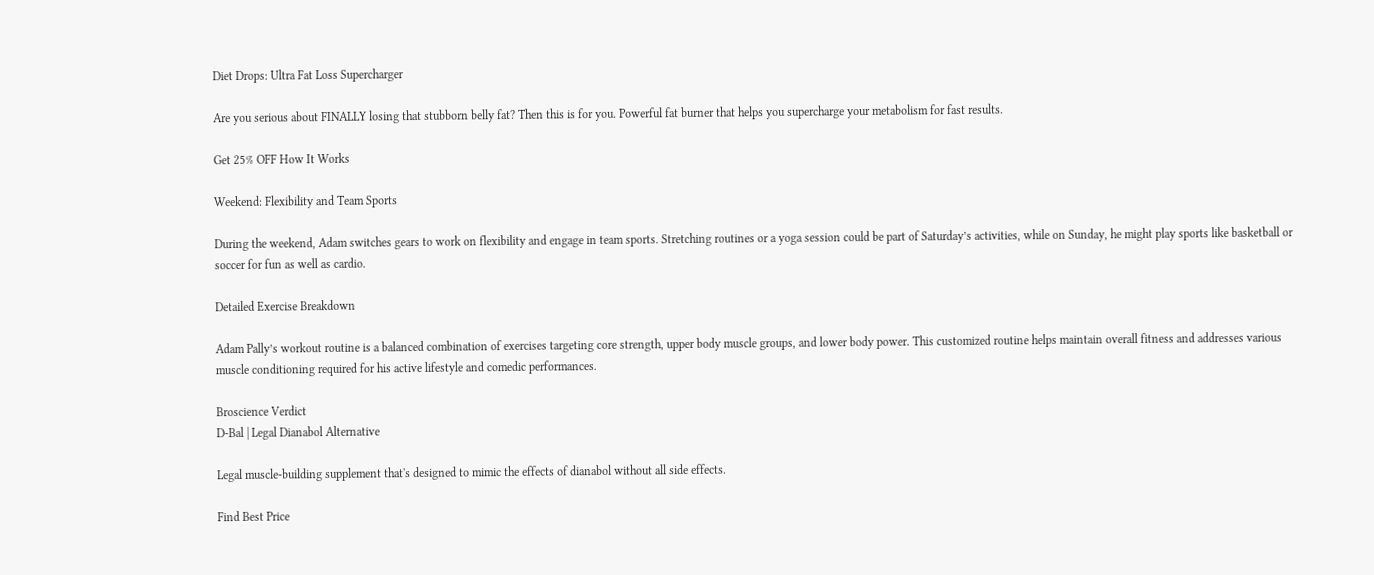Diet Drops: Ultra Fat Loss Supercharger

Are you serious about FINALLY losing that stubborn belly fat? Then this is for you. Powerful fat burner that helps you supercharge your metabolism for fast results.

Get 25% OFF How It Works

Weekend: Flexibility and Team Sports

During the weekend, Adam switches gears to work on flexibility and engage in team sports. Stretching routines or a yoga session could be part of Saturday’s activities, while on Sunday, he might play sports like basketball or soccer for fun as well as cardio.

Detailed Exercise Breakdown

Adam Pally’s workout routine is a balanced combination of exercises targeting core strength, upper body muscle groups, and lower body power. This customized routine helps maintain overall fitness and addresses various muscle conditioning required for his active lifestyle and comedic performances.

Broscience Verdict
D-Bal | Legal Dianabol Alternative

Legal muscle-building supplement that's designed to mimic the effects of dianabol without all side effects.

Find Best Price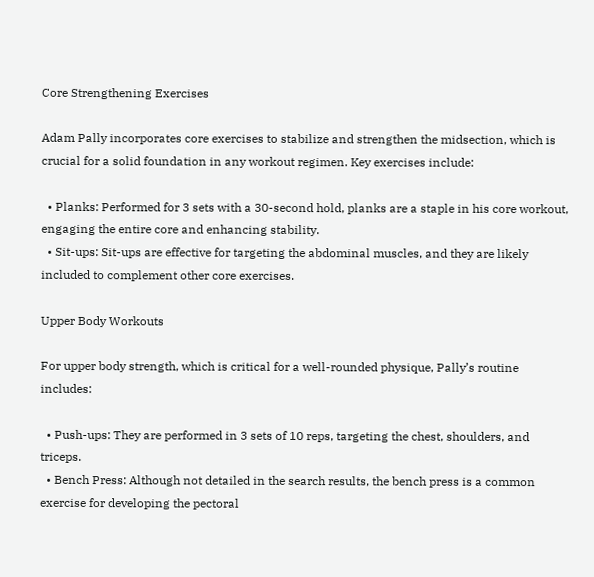Core Strengthening Exercises

Adam Pally incorporates core exercises to stabilize and strengthen the midsection, which is crucial for a solid foundation in any workout regimen. Key exercises include:

  • Planks: Performed for 3 sets with a 30-second hold, planks are a staple in his core workout, engaging the entire core and enhancing stability.
  • Sit-ups: Sit-ups are effective for targeting the abdominal muscles, and they are likely included to complement other core exercises.

Upper Body Workouts

For upper body strength, which is critical for a well-rounded physique, Pally’s routine includes:

  • Push-ups: They are performed in 3 sets of 10 reps, targeting the chest, shoulders, and triceps.
  • Bench Press: Although not detailed in the search results, the bench press is a common exercise for developing the pectoral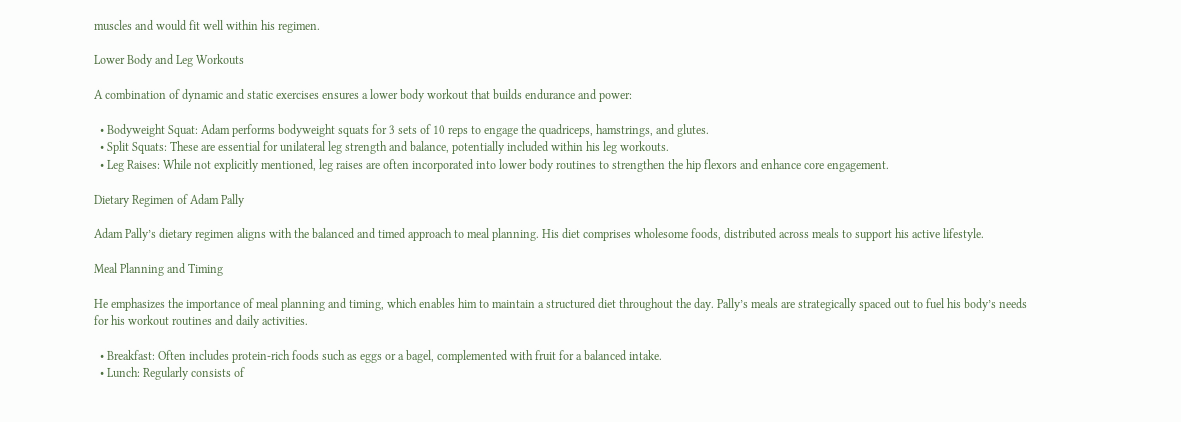muscles and would fit well within his regimen.

Lower Body and Leg Workouts

A combination of dynamic and static exercises ensures a lower body workout that builds endurance and power:

  • Bodyweight Squat: Adam performs bodyweight squats for 3 sets of 10 reps to engage the quadriceps, hamstrings, and glutes.
  • Split Squats: These are essential for unilateral leg strength and balance, potentially included within his leg workouts.
  • Leg Raises: While not explicitly mentioned, leg raises are often incorporated into lower body routines to strengthen the hip flexors and enhance core engagement.

Dietary Regimen of Adam Pally

Adam Pally’s dietary regimen aligns with the balanced and timed approach to meal planning. His diet comprises wholesome foods, distributed across meals to support his active lifestyle.

Meal Planning and Timing

He emphasizes the importance of meal planning and timing, which enables him to maintain a structured diet throughout the day. Pally’s meals are strategically spaced out to fuel his body’s needs for his workout routines and daily activities.

  • Breakfast: Often includes protein-rich foods such as eggs or a bagel, complemented with fruit for a balanced intake.
  • Lunch: Regularly consists of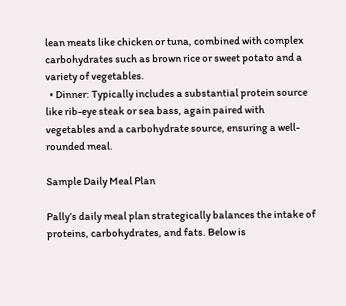lean meats like chicken or tuna, combined with complex carbohydrates such as brown rice or sweet potato and a variety of vegetables.
  • Dinner: Typically includes a substantial protein source like rib-eye steak or sea bass, again paired with vegetables and a carbohydrate source, ensuring a well-rounded meal.

Sample Daily Meal Plan

Pally’s daily meal plan strategically balances the intake of proteins, carbohydrates, and fats. Below is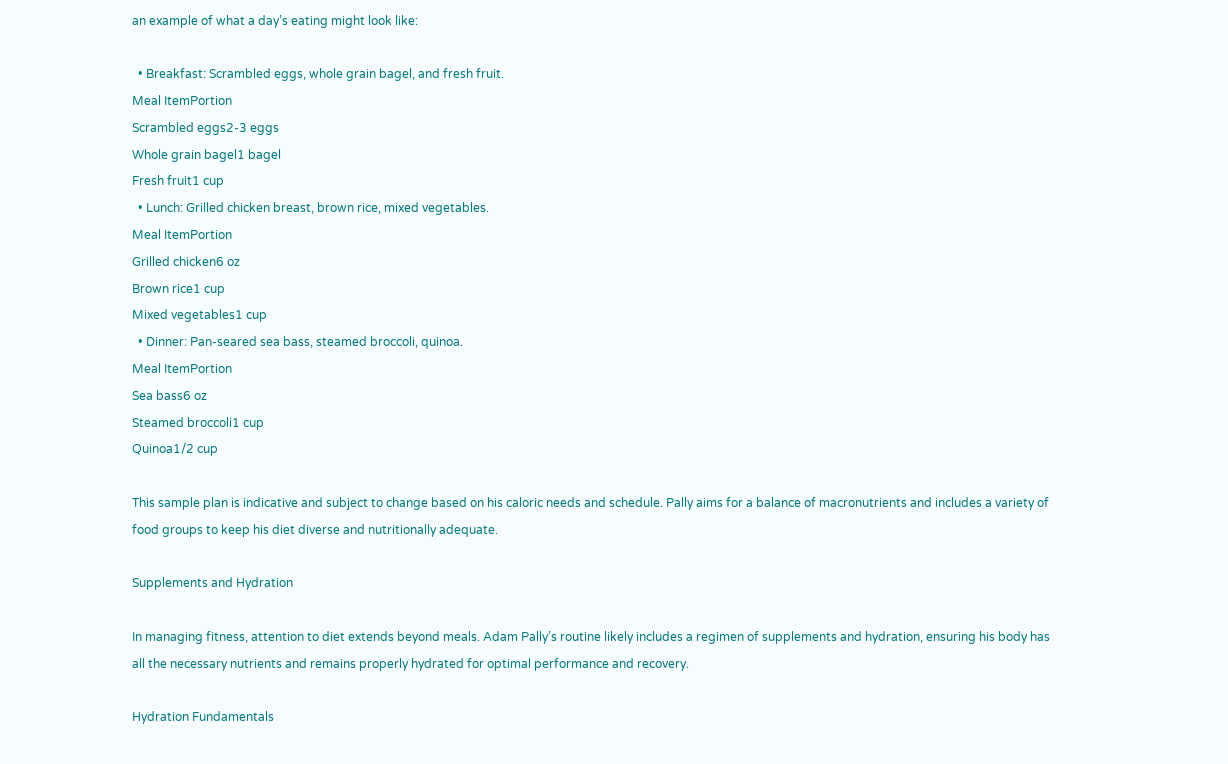an example of what a day’s eating might look like:

  • Breakfast: Scrambled eggs, whole grain bagel, and fresh fruit.
Meal ItemPortion
Scrambled eggs2-3 eggs
Whole grain bagel1 bagel
Fresh fruit1 cup
  • Lunch: Grilled chicken breast, brown rice, mixed vegetables.
Meal ItemPortion
Grilled chicken6 oz
Brown rice1 cup
Mixed vegetables1 cup
  • Dinner: Pan-seared sea bass, steamed broccoli, quinoa.
Meal ItemPortion
Sea bass6 oz
Steamed broccoli1 cup
Quinoa1/2 cup

This sample plan is indicative and subject to change based on his caloric needs and schedule. Pally aims for a balance of macronutrients and includes a variety of food groups to keep his diet diverse and nutritionally adequate.

Supplements and Hydration

In managing fitness, attention to diet extends beyond meals. Adam Pally’s routine likely includes a regimen of supplements and hydration, ensuring his body has all the necessary nutrients and remains properly hydrated for optimal performance and recovery.

Hydration Fundamentals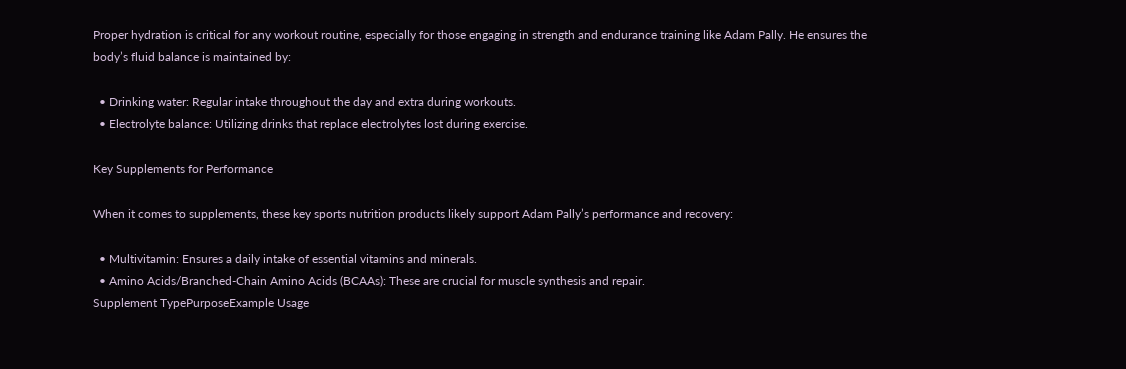Proper hydration is critical for any workout routine, especially for those engaging in strength and endurance training like Adam Pally. He ensures the body’s fluid balance is maintained by:

  • Drinking water: Regular intake throughout the day and extra during workouts.
  • Electrolyte balance: Utilizing drinks that replace electrolytes lost during exercise.

Key Supplements for Performance

When it comes to supplements, these key sports nutrition products likely support Adam Pally’s performance and recovery:

  • Multivitamin: Ensures a daily intake of essential vitamins and minerals.
  • Amino Acids/Branched-Chain Amino Acids (BCAAs): These are crucial for muscle synthesis and repair.
Supplement TypePurposeExample Usage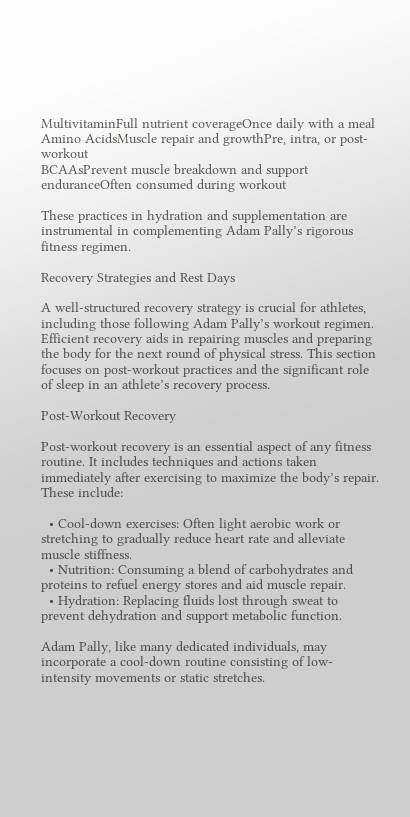MultivitaminFull nutrient coverageOnce daily with a meal
Amino AcidsMuscle repair and growthPre, intra, or post-workout
BCAAsPrevent muscle breakdown and support enduranceOften consumed during workout

These practices in hydration and supplementation are instrumental in complementing Adam Pally’s rigorous fitness regimen.

Recovery Strategies and Rest Days

A well-structured recovery strategy is crucial for athletes, including those following Adam Pally’s workout regimen. Efficient recovery aids in repairing muscles and preparing the body for the next round of physical stress. This section focuses on post-workout practices and the significant role of sleep in an athlete’s recovery process.

Post-Workout Recovery

Post-workout recovery is an essential aspect of any fitness routine. It includes techniques and actions taken immediately after exercising to maximize the body’s repair. These include:

  • Cool-down exercises: Often light aerobic work or stretching to gradually reduce heart rate and alleviate muscle stiffness.
  • Nutrition: Consuming a blend of carbohydrates and proteins to refuel energy stores and aid muscle repair.
  • Hydration: Replacing fluids lost through sweat to prevent dehydration and support metabolic function.

Adam Pally, like many dedicated individuals, may incorporate a cool-down routine consisting of low-intensity movements or static stretches.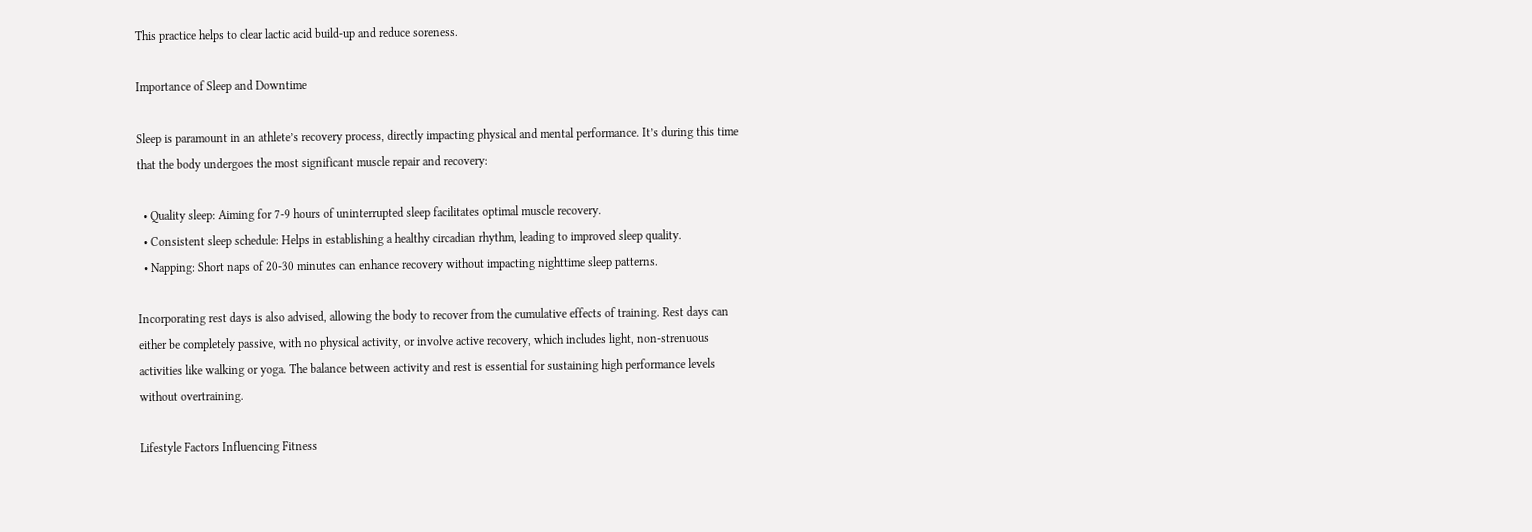This practice helps to clear lactic acid build-up and reduce soreness.

Importance of Sleep and Downtime

Sleep is paramount in an athlete’s recovery process, directly impacting physical and mental performance. It’s during this time that the body undergoes the most significant muscle repair and recovery:

  • Quality sleep: Aiming for 7-9 hours of uninterrupted sleep facilitates optimal muscle recovery.
  • Consistent sleep schedule: Helps in establishing a healthy circadian rhythm, leading to improved sleep quality.
  • Napping: Short naps of 20-30 minutes can enhance recovery without impacting nighttime sleep patterns.

Incorporating rest days is also advised, allowing the body to recover from the cumulative effects of training. Rest days can either be completely passive, with no physical activity, or involve active recovery, which includes light, non-strenuous activities like walking or yoga. The balance between activity and rest is essential for sustaining high performance levels without overtraining.

Lifestyle Factors Influencing Fitness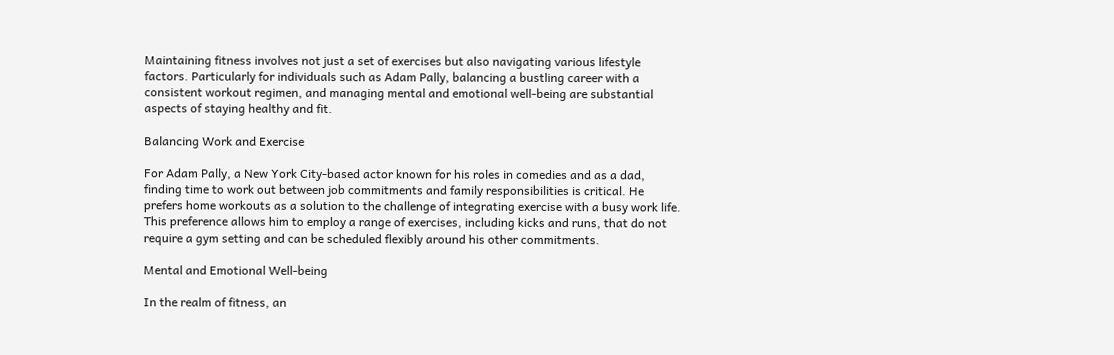Maintaining fitness involves not just a set of exercises but also navigating various lifestyle factors. Particularly for individuals such as Adam Pally, balancing a bustling career with a consistent workout regimen, and managing mental and emotional well-being are substantial aspects of staying healthy and fit.

Balancing Work and Exercise

For Adam Pally, a New York City-based actor known for his roles in comedies and as a dad, finding time to work out between job commitments and family responsibilities is critical. He prefers home workouts as a solution to the challenge of integrating exercise with a busy work life. This preference allows him to employ a range of exercises, including kicks and runs, that do not require a gym setting and can be scheduled flexibly around his other commitments.

Mental and Emotional Well-being

In the realm of fitness, an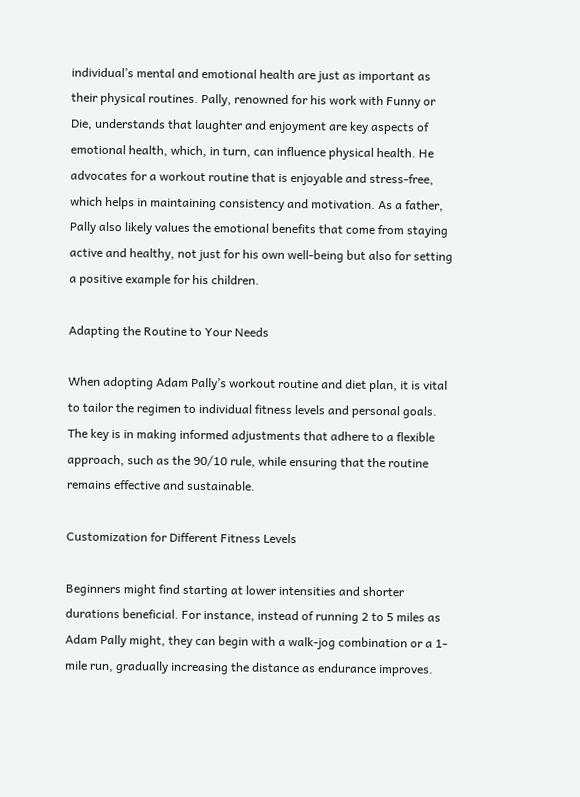individual’s mental and emotional health are just as important as their physical routines. Pally, renowned for his work with Funny or Die, understands that laughter and enjoyment are key aspects of emotional health, which, in turn, can influence physical health. He advocates for a workout routine that is enjoyable and stress-free, which helps in maintaining consistency and motivation. As a father, Pally also likely values the emotional benefits that come from staying active and healthy, not just for his own well-being but also for setting a positive example for his children.

Adapting the Routine to Your Needs

When adopting Adam Pally’s workout routine and diet plan, it is vital to tailor the regimen to individual fitness levels and personal goals. The key is in making informed adjustments that adhere to a flexible approach, such as the 90/10 rule, while ensuring that the routine remains effective and sustainable.

Customization for Different Fitness Levels

Beginners might find starting at lower intensities and shorter durations beneficial. For instance, instead of running 2 to 5 miles as Adam Pally might, they can begin with a walk-jog combination or a 1-mile run, gradually increasing the distance as endurance improves.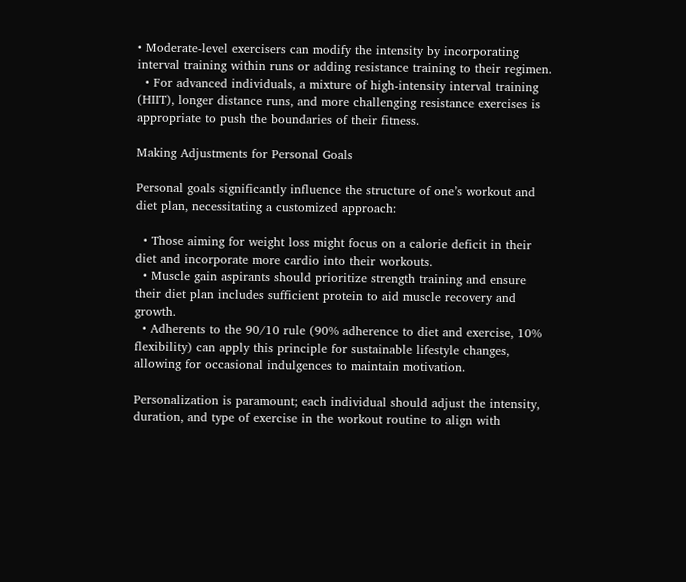• Moderate-level exercisers can modify the intensity by incorporating interval training within runs or adding resistance training to their regimen.
  • For advanced individuals, a mixture of high-intensity interval training (HIIT), longer distance runs, and more challenging resistance exercises is appropriate to push the boundaries of their fitness.

Making Adjustments for Personal Goals

Personal goals significantly influence the structure of one’s workout and diet plan, necessitating a customized approach:

  • Those aiming for weight loss might focus on a calorie deficit in their diet and incorporate more cardio into their workouts.
  • Muscle gain aspirants should prioritize strength training and ensure their diet plan includes sufficient protein to aid muscle recovery and growth.
  • Adherents to the 90/10 rule (90% adherence to diet and exercise, 10% flexibility) can apply this principle for sustainable lifestyle changes, allowing for occasional indulgences to maintain motivation.

Personalization is paramount; each individual should adjust the intensity, duration, and type of exercise in the workout routine to align with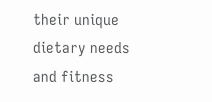their unique dietary needs and fitness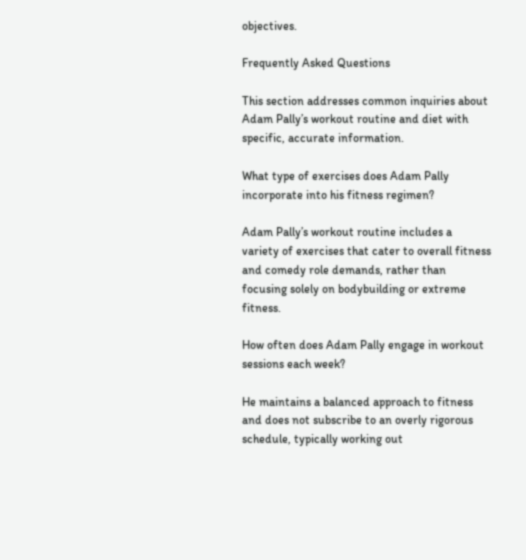objectives.

Frequently Asked Questions

This section addresses common inquiries about Adam Pally’s workout routine and diet with specific, accurate information.

What type of exercises does Adam Pally incorporate into his fitness regimen?

Adam Pally’s workout routine includes a variety of exercises that cater to overall fitness and comedy role demands, rather than focusing solely on bodybuilding or extreme fitness.

How often does Adam Pally engage in workout sessions each week?

He maintains a balanced approach to fitness and does not subscribe to an overly rigorous schedule, typically working out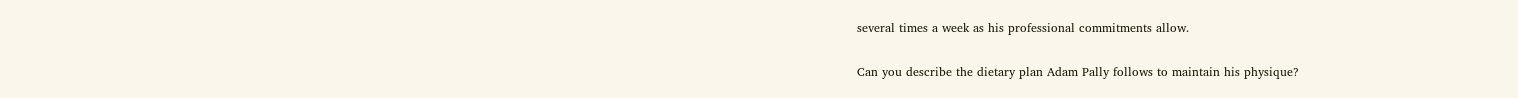several times a week as his professional commitments allow.

Can you describe the dietary plan Adam Pally follows to maintain his physique?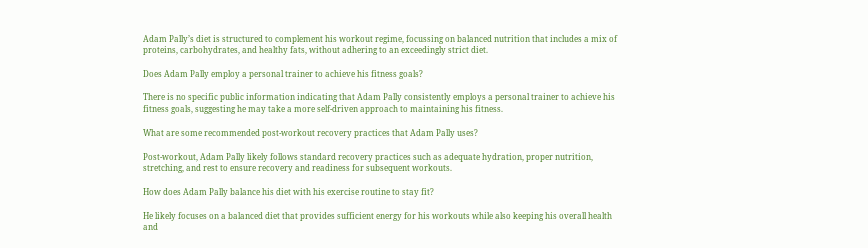Adam Pally’s diet is structured to complement his workout regime, focussing on balanced nutrition that includes a mix of proteins, carbohydrates, and healthy fats, without adhering to an exceedingly strict diet.

Does Adam Pally employ a personal trainer to achieve his fitness goals?

There is no specific public information indicating that Adam Pally consistently employs a personal trainer to achieve his fitness goals, suggesting he may take a more self-driven approach to maintaining his fitness.

What are some recommended post-workout recovery practices that Adam Pally uses?

Post-workout, Adam Pally likely follows standard recovery practices such as adequate hydration, proper nutrition, stretching, and rest to ensure recovery and readiness for subsequent workouts.

How does Adam Pally balance his diet with his exercise routine to stay fit?

He likely focuses on a balanced diet that provides sufficient energy for his workouts while also keeping his overall health and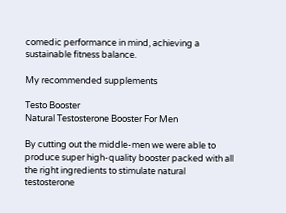comedic performance in mind, achieving a sustainable fitness balance.

My recommended supplements

Testo Booster
Natural Testosterone Booster For Men

By cutting out the middle-men we were able to produce super high-quality booster packed with all the right ingredients to stimulate natural testosterone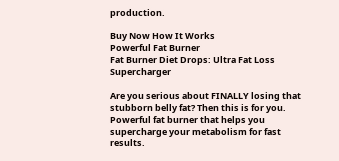production.

Buy Now How It Works
Powerful Fat Burner
Fat Burner Diet Drops: Ultra Fat Loss Supercharger

Are you serious about FINALLY losing that stubborn belly fat? Then this is for you. Powerful fat burner that helps you supercharge your metabolism for fast results.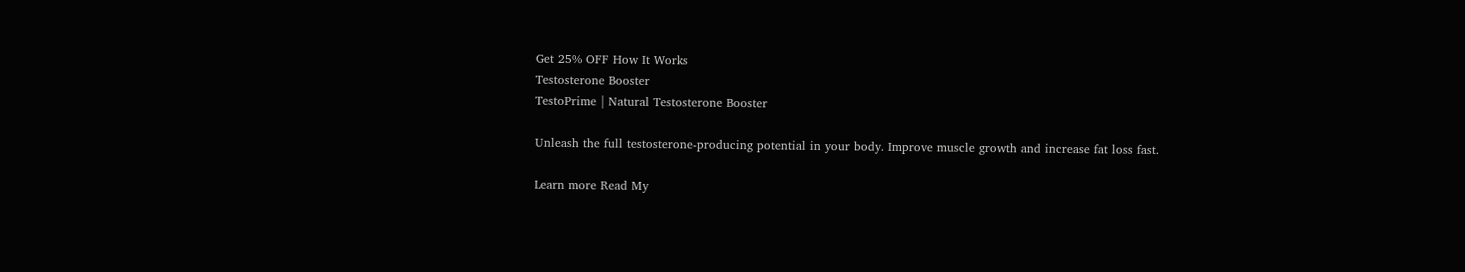Get 25% OFF How It Works
Testosterone Booster
TestoPrime | Natural Testosterone Booster

Unleash the full testosterone-producing potential in your body. Improve muscle growth and increase fat loss fast.

Learn more Read My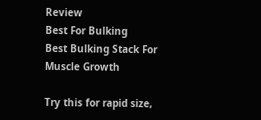Review
Best For Bulking
Best Bulking Stack For Muscle Growth

Try this for rapid size,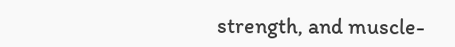strength, and muscle-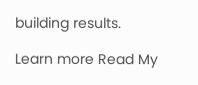building results.

Learn more Read My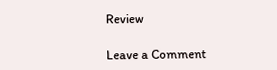Review

Leave a Comment